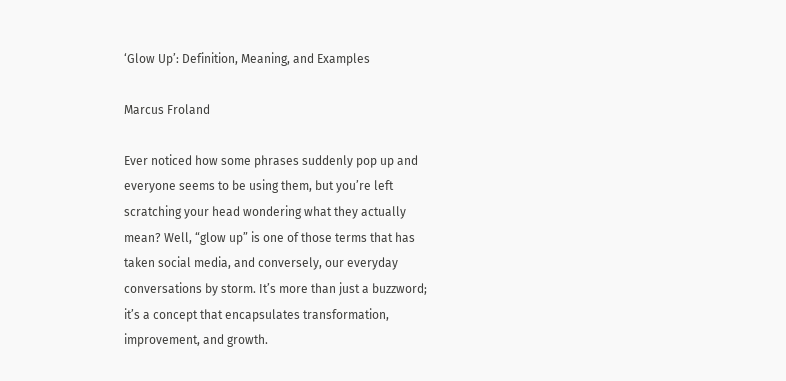‘Glow Up’: Definition, Meaning, and Examples

Marcus Froland

Ever noticed how some phrases suddenly pop up and everyone seems to be using them, but you’re left scratching your head wondering what they actually mean? Well, “glow up” is one of those terms that has taken social media, and conversely, our everyday conversations by storm. It’s more than just a buzzword; it’s a concept that encapsulates transformation, improvement, and growth.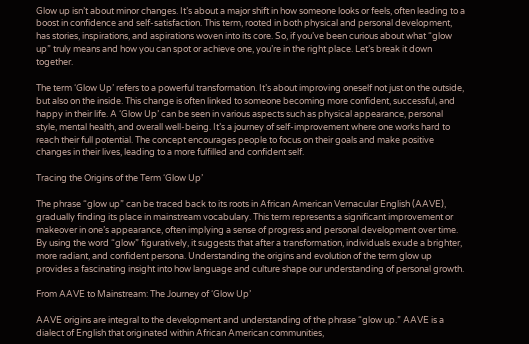Glow up isn’t about minor changes. It’s about a major shift in how someone looks or feels, often leading to a boost in confidence and self-satisfaction. This term, rooted in both physical and personal development, has stories, inspirations, and aspirations woven into its core. So, if you’ve been curious about what “glow up” truly means and how you can spot or achieve one, you’re in the right place. Let’s break it down together.

The term ‘Glow Up’ refers to a powerful transformation. It’s about improving oneself not just on the outside, but also on the inside. This change is often linked to someone becoming more confident, successful, and happy in their life. A ‘Glow Up’ can be seen in various aspects such as physical appearance, personal style, mental health, and overall well-being. It’s a journey of self-improvement where one works hard to reach their full potential. The concept encourages people to focus on their goals and make positive changes in their lives, leading to a more fulfilled and confident self.

Tracing the Origins of the Term ‘Glow Up’

The phrase “glow up” can be traced back to its roots in African American Vernacular English (AAVE), gradually finding its place in mainstream vocabulary. This term represents a significant improvement or makeover in one’s appearance, often implying a sense of progress and personal development over time. By using the word “glow” figuratively, it suggests that after a transformation, individuals exude a brighter, more radiant, and confident persona. Understanding the origins and evolution of the term glow up provides a fascinating insight into how language and culture shape our understanding of personal growth.

From AAVE to Mainstream: The Journey of ‘Glow Up’

AAVE origins are integral to the development and understanding of the phrase “glow up.” AAVE is a dialect of English that originated within African American communities,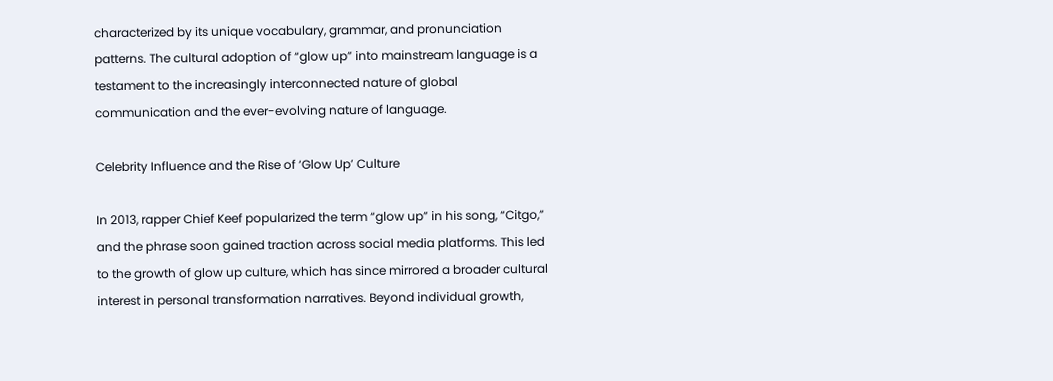characterized by its unique vocabulary, grammar, and pronunciation patterns. The cultural adoption of “glow up” into mainstream language is a testament to the increasingly interconnected nature of global communication and the ever-evolving nature of language.

Celebrity Influence and the Rise of ‘Glow Up’ Culture

In 2013, rapper Chief Keef popularized the term “glow up” in his song, “Citgo,” and the phrase soon gained traction across social media platforms. This led to the growth of glow up culture, which has since mirrored a broader cultural interest in personal transformation narratives. Beyond individual growth,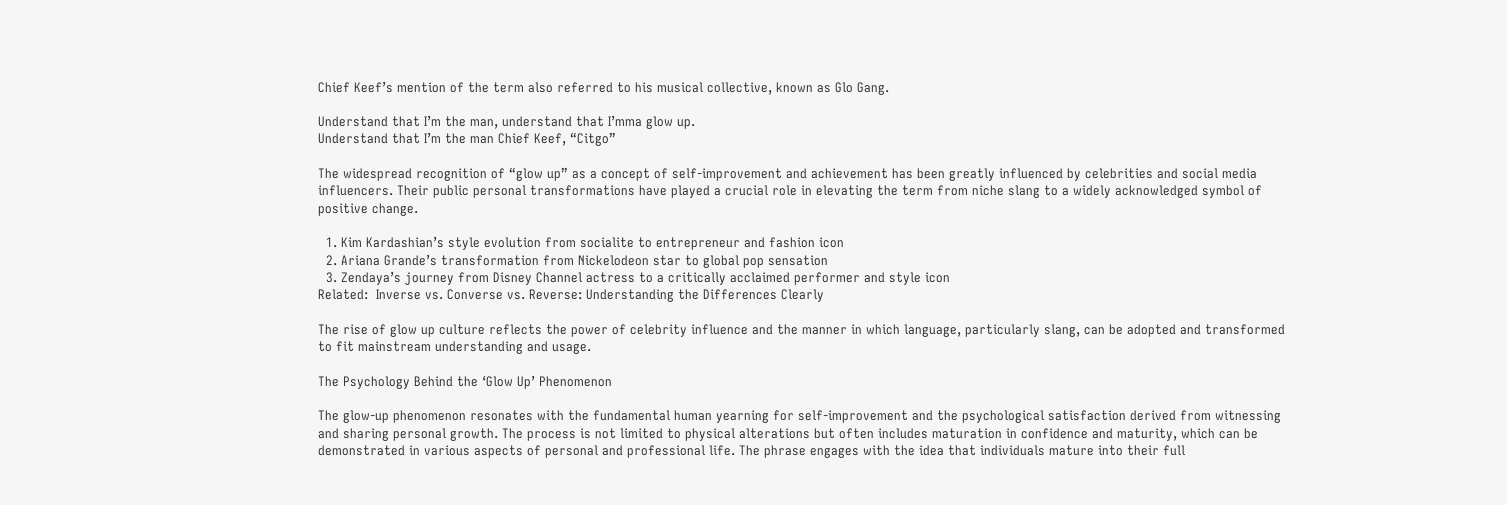Chief Keef’s mention of the term also referred to his musical collective, known as Glo Gang.

Understand that I’m the man, understand that I’mma glow up.
Understand that I’m the man Chief Keef, “Citgo”

The widespread recognition of “glow up” as a concept of self-improvement and achievement has been greatly influenced by celebrities and social media influencers. Their public personal transformations have played a crucial role in elevating the term from niche slang to a widely acknowledged symbol of positive change.

  1. Kim Kardashian’s style evolution from socialite to entrepreneur and fashion icon
  2. Ariana Grande’s transformation from Nickelodeon star to global pop sensation
  3. Zendaya’s journey from Disney Channel actress to a critically acclaimed performer and style icon
Related:  Inverse vs. Converse vs. Reverse: Understanding the Differences Clearly

The rise of glow up culture reflects the power of celebrity influence and the manner in which language, particularly slang, can be adopted and transformed to fit mainstream understanding and usage.

The Psychology Behind the ‘Glow Up’ Phenomenon

The glow-up phenomenon resonates with the fundamental human yearning for self-improvement and the psychological satisfaction derived from witnessing and sharing personal growth. The process is not limited to physical alterations but often includes maturation in confidence and maturity, which can be demonstrated in various aspects of personal and professional life. The phrase engages with the idea that individuals mature into their full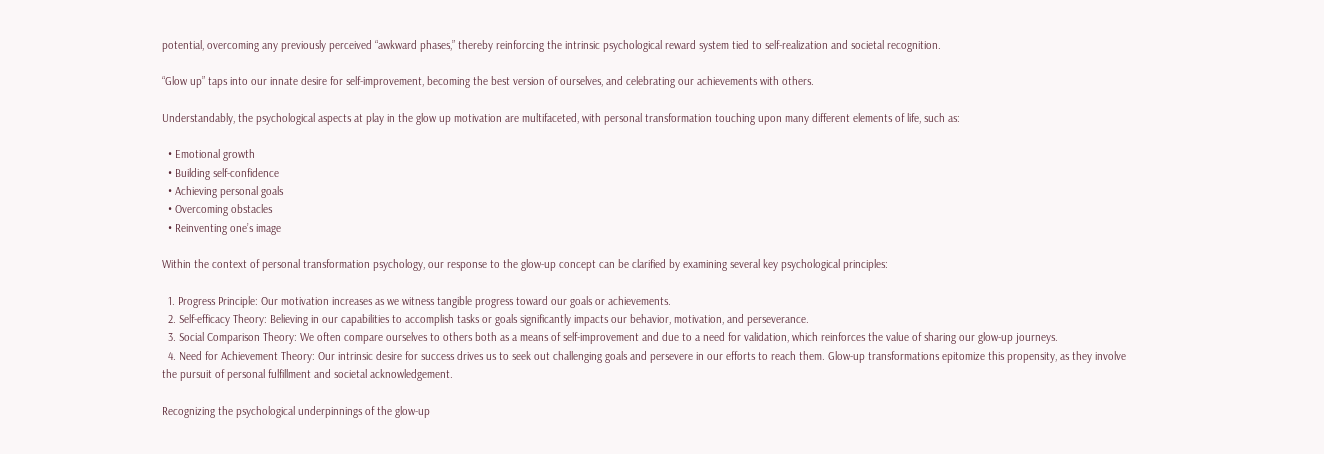potential, overcoming any previously perceived “awkward phases,” thereby reinforcing the intrinsic psychological reward system tied to self-realization and societal recognition.

“Glow up” taps into our innate desire for self-improvement, becoming the best version of ourselves, and celebrating our achievements with others.

Understandably, the psychological aspects at play in the glow up motivation are multifaceted, with personal transformation touching upon many different elements of life, such as:

  • Emotional growth
  • Building self-confidence
  • Achieving personal goals
  • Overcoming obstacles
  • Reinventing one’s image

Within the context of personal transformation psychology, our response to the glow-up concept can be clarified by examining several key psychological principles:

  1. Progress Principle: Our motivation increases as we witness tangible progress toward our goals or achievements.
  2. Self-efficacy Theory: Believing in our capabilities to accomplish tasks or goals significantly impacts our behavior, motivation, and perseverance.
  3. Social Comparison Theory: We often compare ourselves to others both as a means of self-improvement and due to a need for validation, which reinforces the value of sharing our glow-up journeys.
  4. Need for Achievement Theory: Our intrinsic desire for success drives us to seek out challenging goals and persevere in our efforts to reach them. Glow-up transformations epitomize this propensity, as they involve the pursuit of personal fulfillment and societal acknowledgement.

Recognizing the psychological underpinnings of the glow-up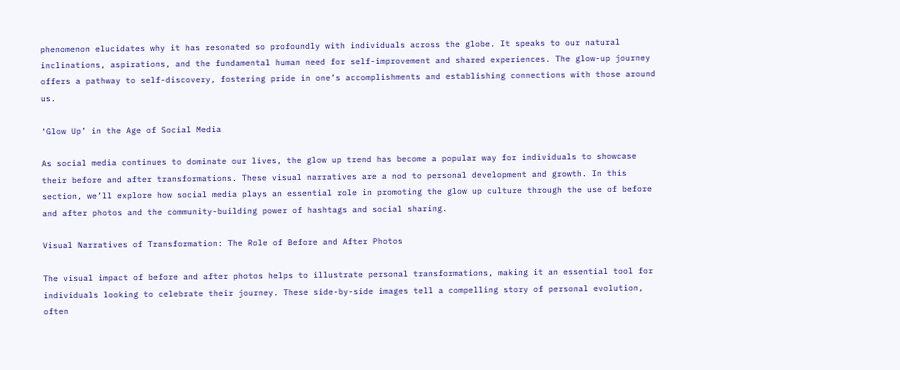phenomenon elucidates why it has resonated so profoundly with individuals across the globe. It speaks to our natural inclinations, aspirations, and the fundamental human need for self-improvement and shared experiences. The glow-up journey offers a pathway to self-discovery, fostering pride in one’s accomplishments and establishing connections with those around us.

‘Glow Up’ in the Age of Social Media

As social media continues to dominate our lives, the glow up trend has become a popular way for individuals to showcase their before and after transformations. These visual narratives are a nod to personal development and growth. In this section, we’ll explore how social media plays an essential role in promoting the glow up culture through the use of before and after photos and the community-building power of hashtags and social sharing.

Visual Narratives of Transformation: The Role of Before and After Photos

The visual impact of before and after photos helps to illustrate personal transformations, making it an essential tool for individuals looking to celebrate their journey. These side-by-side images tell a compelling story of personal evolution, often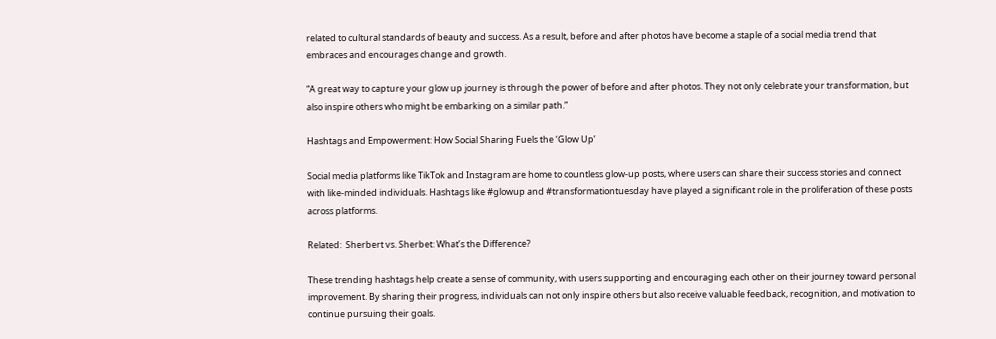related to cultural standards of beauty and success. As a result, before and after photos have become a staple of a social media trend that embraces and encourages change and growth.

“A great way to capture your glow up journey is through the power of before and after photos. They not only celebrate your transformation, but also inspire others who might be embarking on a similar path.”

Hashtags and Empowerment: How Social Sharing Fuels the ‘Glow Up’

Social media platforms like TikTok and Instagram are home to countless glow-up posts, where users can share their success stories and connect with like-minded individuals. Hashtags like #glowup and #transformationtuesday have played a significant role in the proliferation of these posts across platforms.

Related:  Sherbert vs. Sherbet: What’s the Difference?

These trending hashtags help create a sense of community, with users supporting and encouraging each other on their journey toward personal improvement. By sharing their progress, individuals can not only inspire others but also receive valuable feedback, recognition, and motivation to continue pursuing their goals.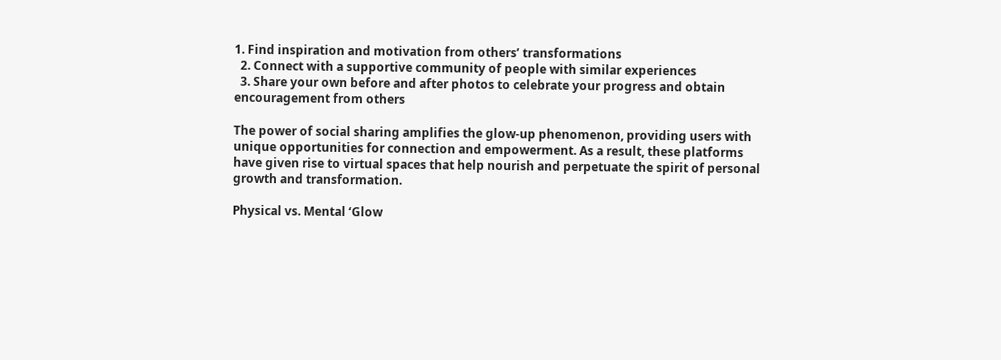1. Find inspiration and motivation from others’ transformations
  2. Connect with a supportive community of people with similar experiences
  3. Share your own before and after photos to celebrate your progress and obtain encouragement from others

The power of social sharing amplifies the glow-up phenomenon, providing users with unique opportunities for connection and empowerment. As a result, these platforms have given rise to virtual spaces that help nourish and perpetuate the spirit of personal growth and transformation.

Physical vs. Mental ‘Glow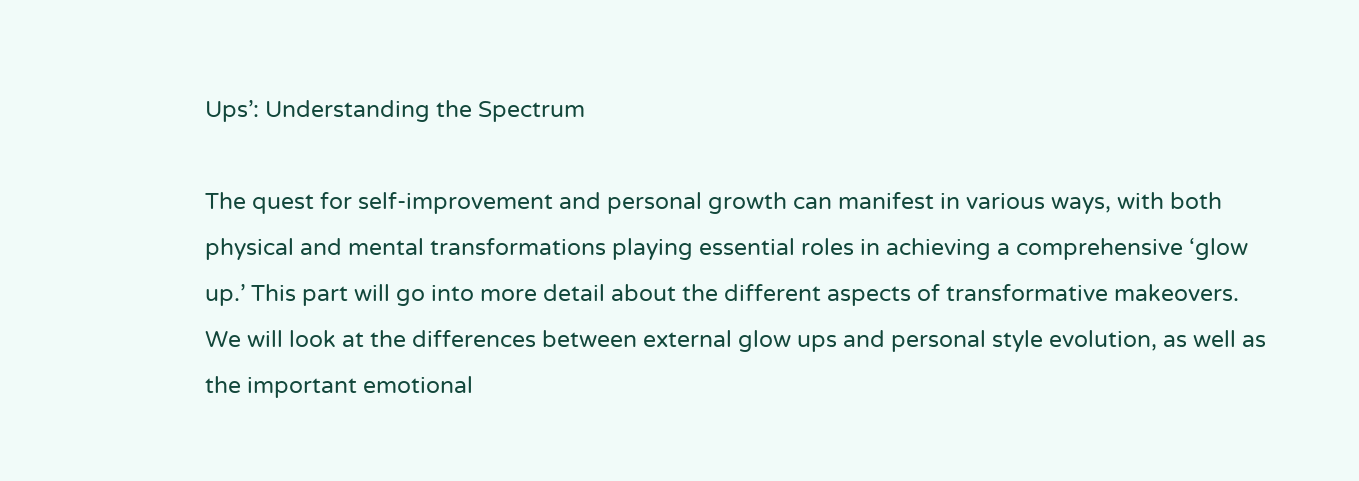Ups’: Understanding the Spectrum

The quest for self-improvement and personal growth can manifest in various ways, with both physical and mental transformations playing essential roles in achieving a comprehensive ‘glow up.’ This part will go into more detail about the different aspects of transformative makeovers. We will look at the differences between external glow ups and personal style evolution, as well as the important emotional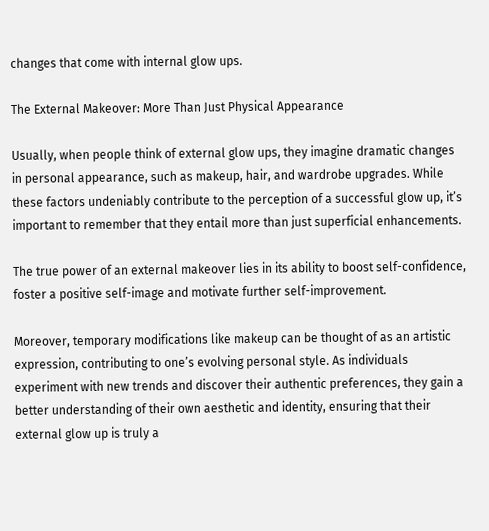changes that come with internal glow ups.

The External Makeover: More Than Just Physical Appearance

Usually, when people think of external glow ups, they imagine dramatic changes in personal appearance, such as makeup, hair, and wardrobe upgrades. While these factors undeniably contribute to the perception of a successful glow up, it’s important to remember that they entail more than just superficial enhancements.

The true power of an external makeover lies in its ability to boost self-confidence, foster a positive self-image and motivate further self-improvement.

Moreover, temporary modifications like makeup can be thought of as an artistic expression, contributing to one’s evolving personal style. As individuals experiment with new trends and discover their authentic preferences, they gain a better understanding of their own aesthetic and identity, ensuring that their external glow up is truly a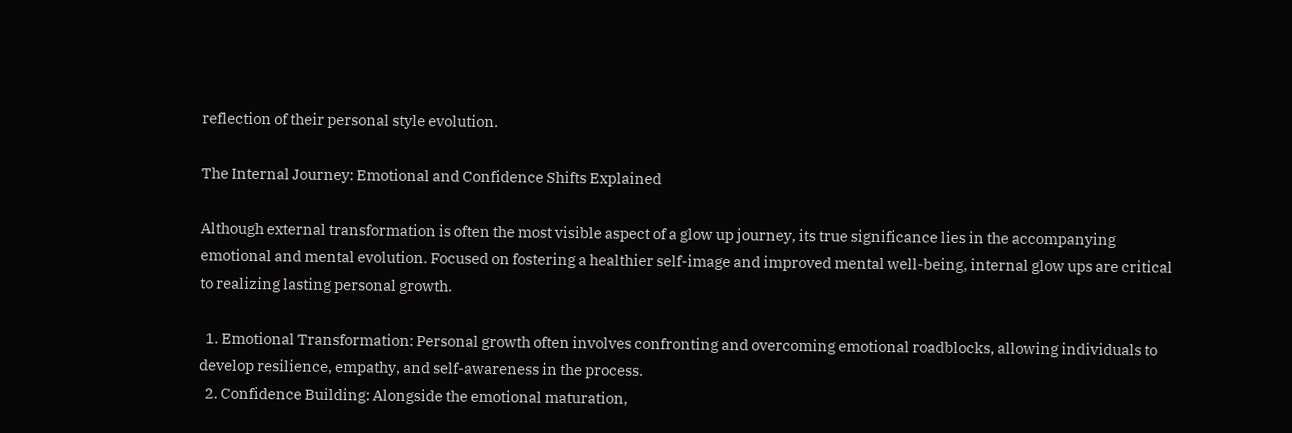reflection of their personal style evolution.

The Internal Journey: Emotional and Confidence Shifts Explained

Although external transformation is often the most visible aspect of a glow up journey, its true significance lies in the accompanying emotional and mental evolution. Focused on fostering a healthier self-image and improved mental well-being, internal glow ups are critical to realizing lasting personal growth.

  1. Emotional Transformation: Personal growth often involves confronting and overcoming emotional roadblocks, allowing individuals to develop resilience, empathy, and self-awareness in the process.
  2. Confidence Building: Alongside the emotional maturation,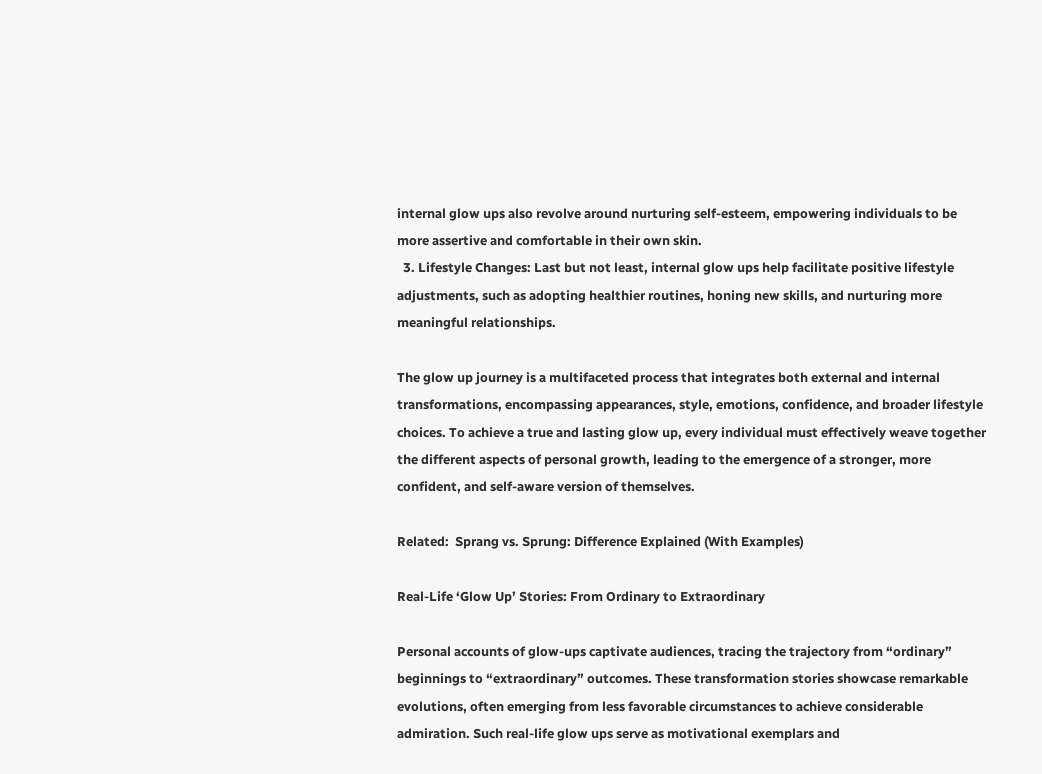internal glow ups also revolve around nurturing self-esteem, empowering individuals to be more assertive and comfortable in their own skin.
  3. Lifestyle Changes: Last but not least, internal glow ups help facilitate positive lifestyle adjustments, such as adopting healthier routines, honing new skills, and nurturing more meaningful relationships.

The glow up journey is a multifaceted process that integrates both external and internal transformations, encompassing appearances, style, emotions, confidence, and broader lifestyle choices. To achieve a true and lasting glow up, every individual must effectively weave together the different aspects of personal growth, leading to the emergence of a stronger, more confident, and self-aware version of themselves.

Related:  Sprang vs. Sprung: Difference Explained (With Examples)

Real-Life ‘Glow Up’ Stories: From Ordinary to Extraordinary

Personal accounts of glow-ups captivate audiences, tracing the trajectory from “ordinary” beginnings to “extraordinary” outcomes. These transformation stories showcase remarkable evolutions, often emerging from less favorable circumstances to achieve considerable admiration. Such real-life glow ups serve as motivational exemplars and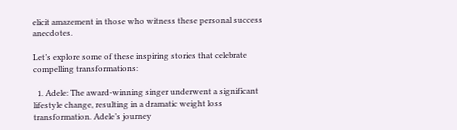elicit amazement in those who witness these personal success anecdotes.

Let’s explore some of these inspiring stories that celebrate compelling transformations:

  1. Adele: The award-winning singer underwent a significant lifestyle change, resulting in a dramatic weight loss transformation. Adele’s journey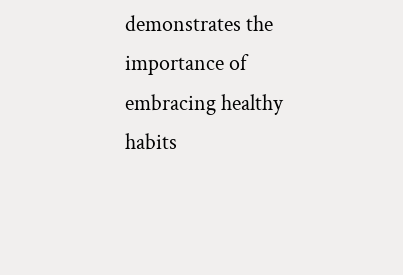demonstrates the importance of embracing healthy habits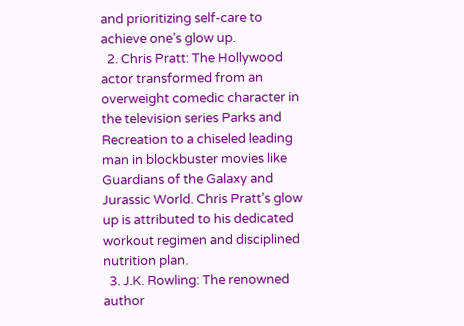and prioritizing self-care to achieve one’s glow up.
  2. Chris Pratt: The Hollywood actor transformed from an overweight comedic character in the television series Parks and Recreation to a chiseled leading man in blockbuster movies like Guardians of the Galaxy and Jurassic World. Chris Pratt’s glow up is attributed to his dedicated workout regimen and disciplined nutrition plan.
  3. J.K. Rowling: The renowned author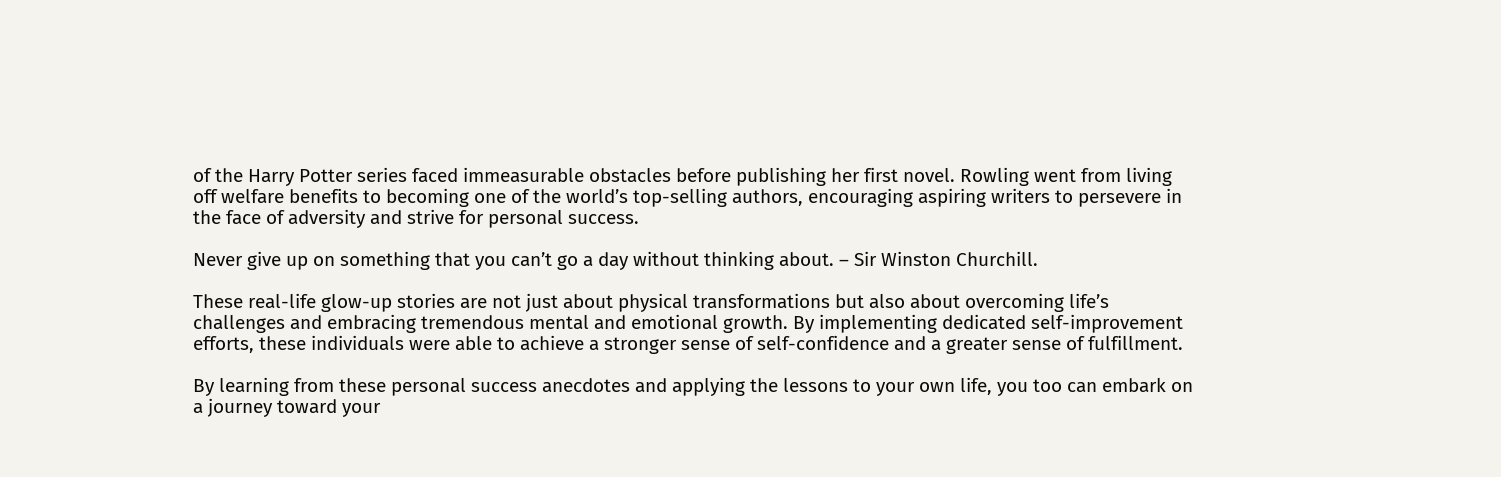of the Harry Potter series faced immeasurable obstacles before publishing her first novel. Rowling went from living off welfare benefits to becoming one of the world’s top-selling authors, encouraging aspiring writers to persevere in the face of adversity and strive for personal success.

Never give up on something that you can’t go a day without thinking about. – Sir Winston Churchill.

These real-life glow-up stories are not just about physical transformations but also about overcoming life’s challenges and embracing tremendous mental and emotional growth. By implementing dedicated self-improvement efforts, these individuals were able to achieve a stronger sense of self-confidence and a greater sense of fulfillment.

By learning from these personal success anecdotes and applying the lessons to your own life, you too can embark on a journey toward your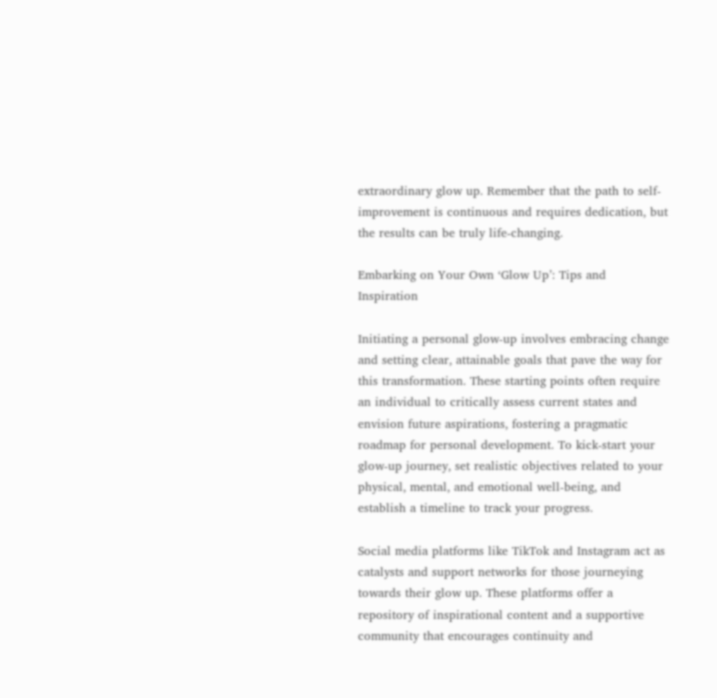extraordinary glow up. Remember that the path to self-improvement is continuous and requires dedication, but the results can be truly life-changing.

Embarking on Your Own ‘Glow Up’: Tips and Inspiration

Initiating a personal glow-up involves embracing change and setting clear, attainable goals that pave the way for this transformation. These starting points often require an individual to critically assess current states and envision future aspirations, fostering a pragmatic roadmap for personal development. To kick-start your glow-up journey, set realistic objectives related to your physical, mental, and emotional well-being, and establish a timeline to track your progress.

Social media platforms like TikTok and Instagram act as catalysts and support networks for those journeying towards their glow up. These platforms offer a repository of inspirational content and a supportive community that encourages continuity and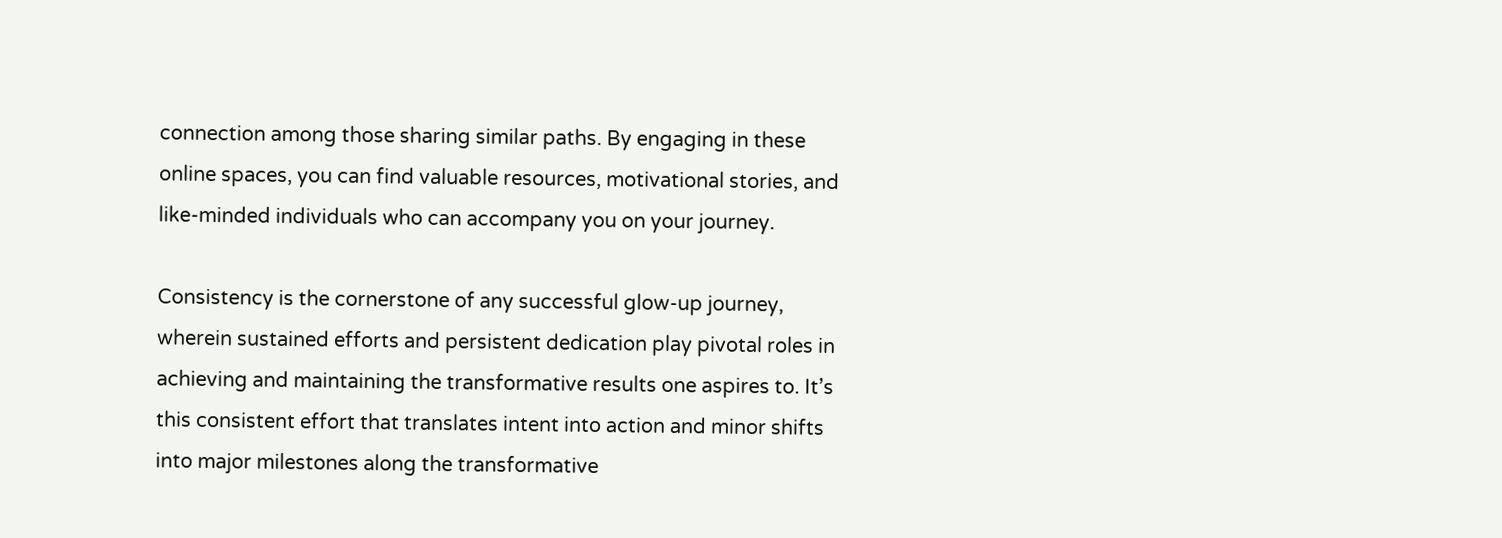connection among those sharing similar paths. By engaging in these online spaces, you can find valuable resources, motivational stories, and like-minded individuals who can accompany you on your journey.

Consistency is the cornerstone of any successful glow-up journey, wherein sustained efforts and persistent dedication play pivotal roles in achieving and maintaining the transformative results one aspires to. It’s this consistent effort that translates intent into action and minor shifts into major milestones along the transformative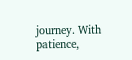journey. With patience,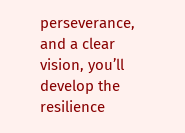perseverance, and a clear vision, you’ll develop the resilience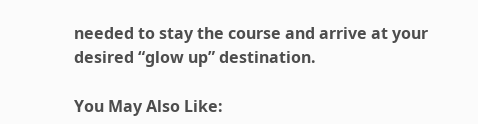needed to stay the course and arrive at your desired “glow up” destination.

You May Also Like: